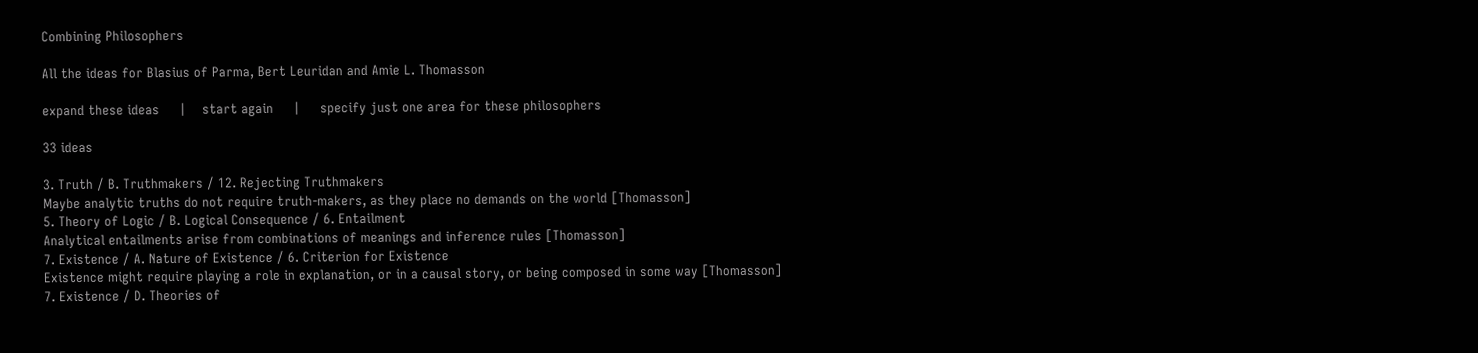Combining Philosophers

All the ideas for Blasius of Parma, Bert Leuridan and Amie L. Thomasson

expand these ideas     |    start again     |     specify just one area for these philosophers

33 ideas

3. Truth / B. Truthmakers / 12. Rejecting Truthmakers
Maybe analytic truths do not require truth-makers, as they place no demands on the world [Thomasson]
5. Theory of Logic / B. Logical Consequence / 6. Entailment
Analytical entailments arise from combinations of meanings and inference rules [Thomasson]
7. Existence / A. Nature of Existence / 6. Criterion for Existence
Existence might require playing a role in explanation, or in a causal story, or being composed in some way [Thomasson]
7. Existence / D. Theories of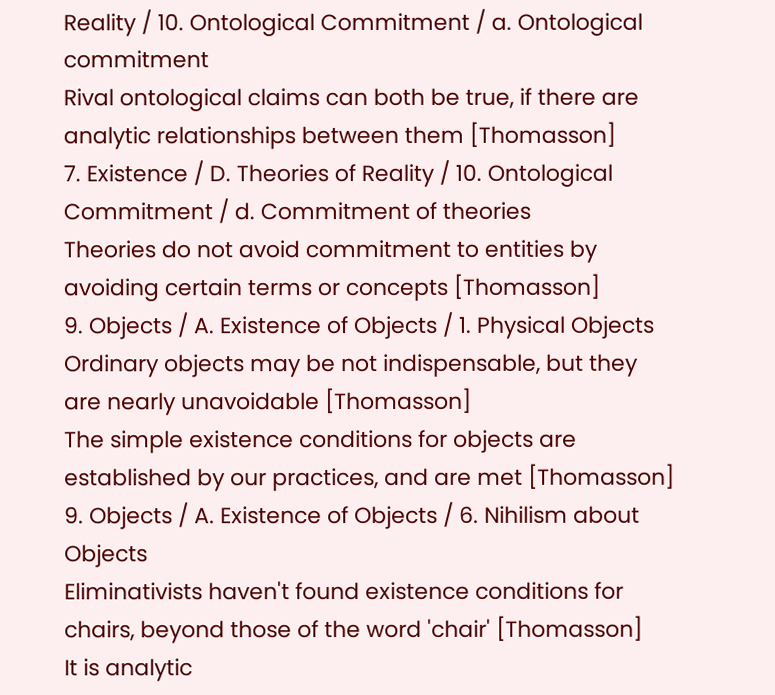Reality / 10. Ontological Commitment / a. Ontological commitment
Rival ontological claims can both be true, if there are analytic relationships between them [Thomasson]
7. Existence / D. Theories of Reality / 10. Ontological Commitment / d. Commitment of theories
Theories do not avoid commitment to entities by avoiding certain terms or concepts [Thomasson]
9. Objects / A. Existence of Objects / 1. Physical Objects
Ordinary objects may be not indispensable, but they are nearly unavoidable [Thomasson]
The simple existence conditions for objects are established by our practices, and are met [Thomasson]
9. Objects / A. Existence of Objects / 6. Nihilism about Objects
Eliminativists haven't found existence conditions for chairs, beyond those of the word 'chair' [Thomasson]
It is analytic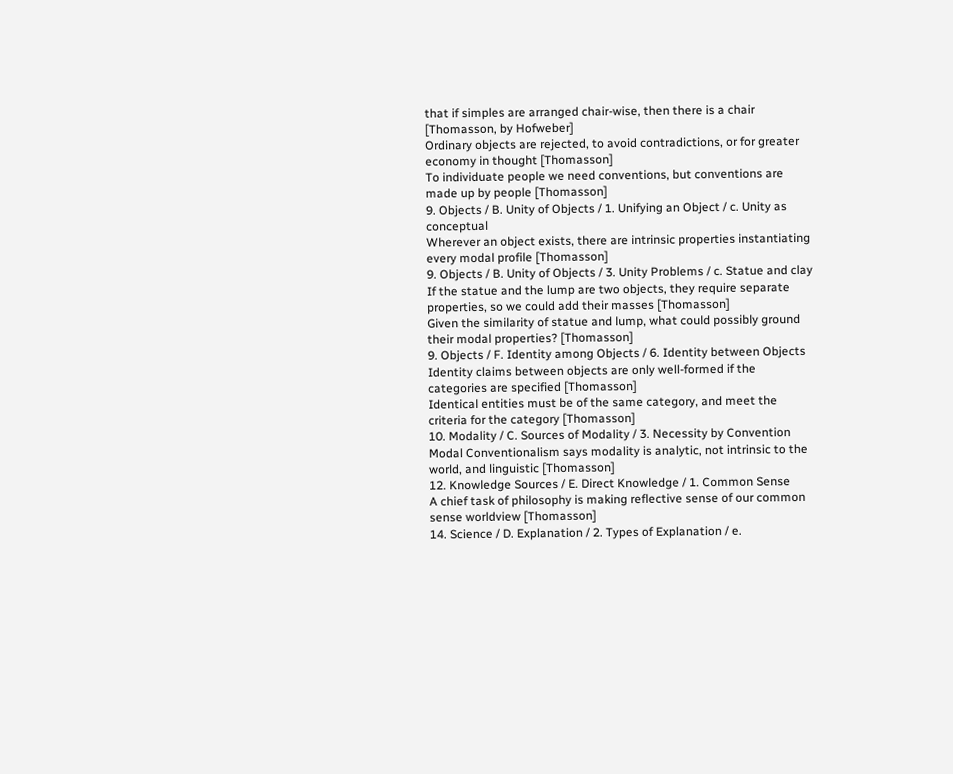that if simples are arranged chair-wise, then there is a chair [Thomasson, by Hofweber]
Ordinary objects are rejected, to avoid contradictions, or for greater economy in thought [Thomasson]
To individuate people we need conventions, but conventions are made up by people [Thomasson]
9. Objects / B. Unity of Objects / 1. Unifying an Object / c. Unity as conceptual
Wherever an object exists, there are intrinsic properties instantiating every modal profile [Thomasson]
9. Objects / B. Unity of Objects / 3. Unity Problems / c. Statue and clay
If the statue and the lump are two objects, they require separate properties, so we could add their masses [Thomasson]
Given the similarity of statue and lump, what could possibly ground their modal properties? [Thomasson]
9. Objects / F. Identity among Objects / 6. Identity between Objects
Identity claims between objects are only well-formed if the categories are specified [Thomasson]
Identical entities must be of the same category, and meet the criteria for the category [Thomasson]
10. Modality / C. Sources of Modality / 3. Necessity by Convention
Modal Conventionalism says modality is analytic, not intrinsic to the world, and linguistic [Thomasson]
12. Knowledge Sources / E. Direct Knowledge / 1. Common Sense
A chief task of philosophy is making reflective sense of our common sense worldview [Thomasson]
14. Science / D. Explanation / 2. Types of Explanation / e.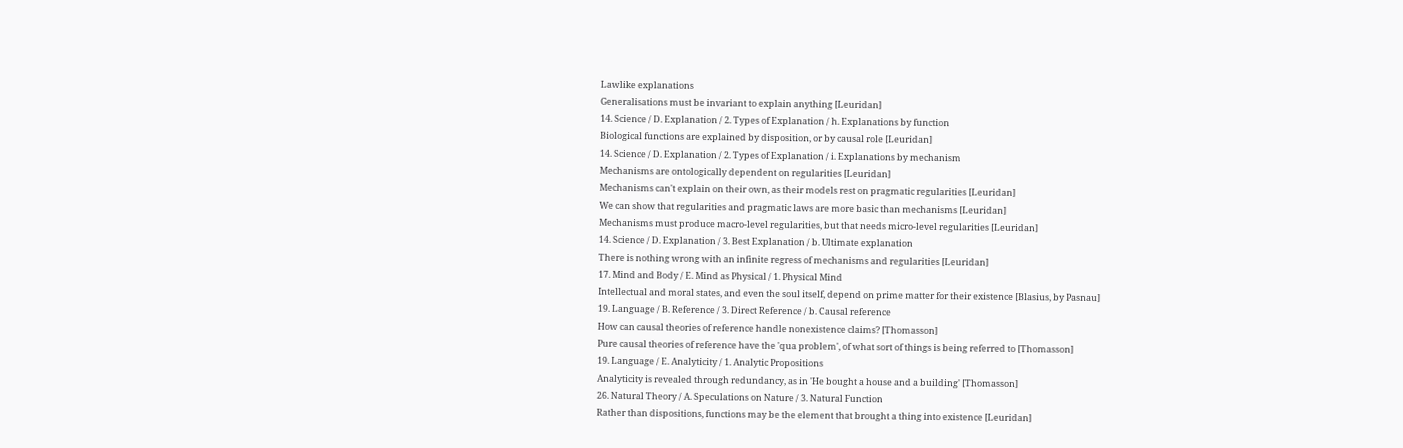Lawlike explanations
Generalisations must be invariant to explain anything [Leuridan]
14. Science / D. Explanation / 2. Types of Explanation / h. Explanations by function
Biological functions are explained by disposition, or by causal role [Leuridan]
14. Science / D. Explanation / 2. Types of Explanation / i. Explanations by mechanism
Mechanisms are ontologically dependent on regularities [Leuridan]
Mechanisms can't explain on their own, as their models rest on pragmatic regularities [Leuridan]
We can show that regularities and pragmatic laws are more basic than mechanisms [Leuridan]
Mechanisms must produce macro-level regularities, but that needs micro-level regularities [Leuridan]
14. Science / D. Explanation / 3. Best Explanation / b. Ultimate explanation
There is nothing wrong with an infinite regress of mechanisms and regularities [Leuridan]
17. Mind and Body / E. Mind as Physical / 1. Physical Mind
Intellectual and moral states, and even the soul itself, depend on prime matter for their existence [Blasius, by Pasnau]
19. Language / B. Reference / 3. Direct Reference / b. Causal reference
How can causal theories of reference handle nonexistence claims? [Thomasson]
Pure causal theories of reference have the 'qua problem', of what sort of things is being referred to [Thomasson]
19. Language / E. Analyticity / 1. Analytic Propositions
Analyticity is revealed through redundancy, as in 'He bought a house and a building' [Thomasson]
26. Natural Theory / A. Speculations on Nature / 3. Natural Function
Rather than dispositions, functions may be the element that brought a thing into existence [Leuridan]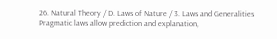26. Natural Theory / D. Laws of Nature / 3. Laws and Generalities
Pragmatic laws allow prediction and explanation,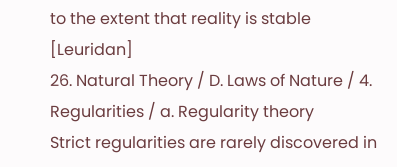to the extent that reality is stable [Leuridan]
26. Natural Theory / D. Laws of Nature / 4. Regularities / a. Regularity theory
Strict regularities are rarely discovered in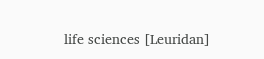life sciences [Leuridan]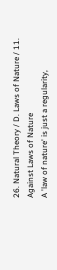26. Natural Theory / D. Laws of Nature / 11. Against Laws of Nature
A 'law of nature' is just a regularity,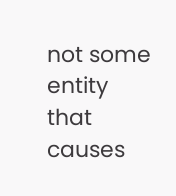not some entity that causes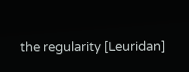the regularity [Leuridan]